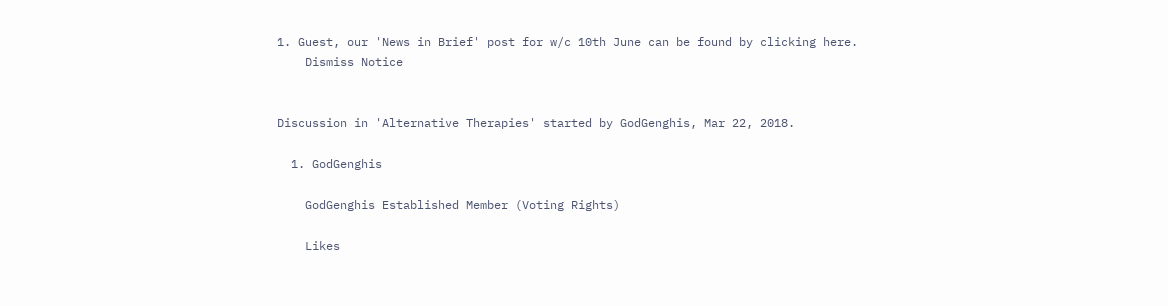1. Guest, our 'News in Brief' post for w/c 10th June can be found by clicking here.
    Dismiss Notice


Discussion in 'Alternative Therapies' started by GodGenghis, Mar 22, 2018.

  1. GodGenghis

    GodGenghis Established Member (Voting Rights)

    Likes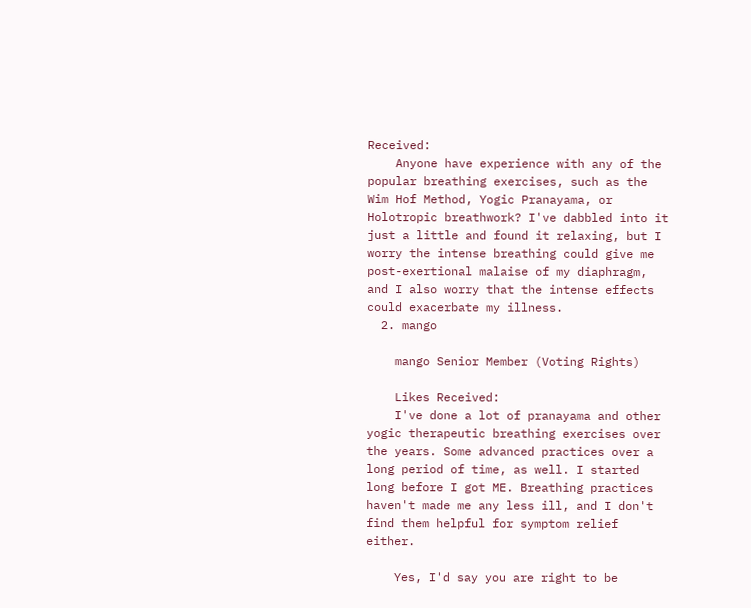Received:
    Anyone have experience with any of the popular breathing exercises, such as the Wim Hof Method, Yogic Pranayama, or Holotropic breathwork? I've dabbled into it just a little and found it relaxing, but I worry the intense breathing could give me post-exertional malaise of my diaphragm, and I also worry that the intense effects could exacerbate my illness.
  2. mango

    mango Senior Member (Voting Rights)

    Likes Received:
    I've done a lot of pranayama and other yogic therapeutic breathing exercises over the years. Some advanced practices over a long period of time, as well. I started long before I got ME. Breathing practices haven't made me any less ill, and I don't find them helpful for symptom relief either.

    Yes, I'd say you are right to be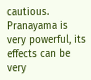cautious. Pranayama is very powerful, its effects can be very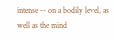intense -- on a bodily level, as well as the mind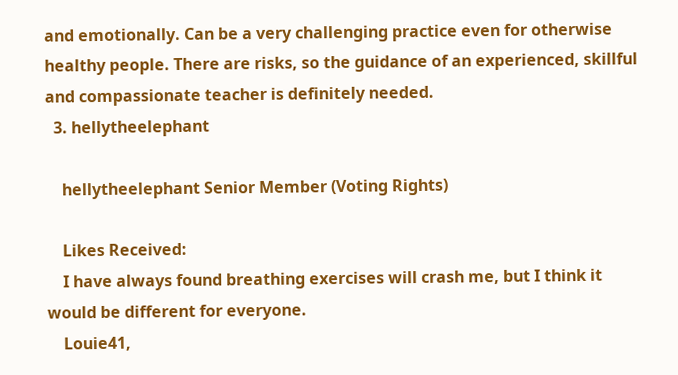and emotionally. Can be a very challenging practice even for otherwise healthy people. There are risks, so the guidance of an experienced, skillful and compassionate teacher is definitely needed.
  3. hellytheelephant

    hellytheelephant Senior Member (Voting Rights)

    Likes Received:
    I have always found breathing exercises will crash me, but I think it would be different for everyone.
    Louie41,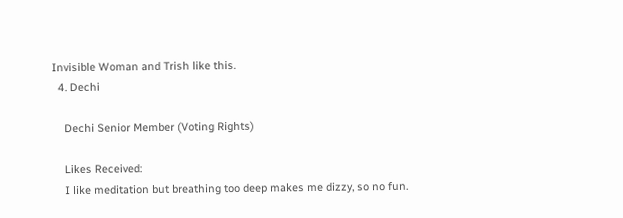Invisible Woman and Trish like this.
  4. Dechi

    Dechi Senior Member (Voting Rights)

    Likes Received:
    I like meditation but breathing too deep makes me dizzy, so no fun.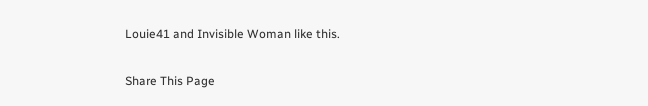Louie41 and Invisible Woman like this.

Share This Page